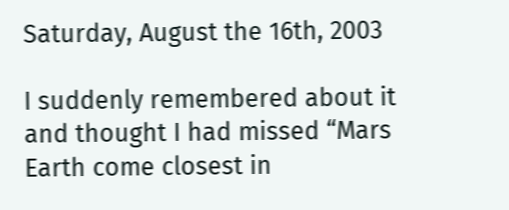Saturday, August the 16th, 2003

I suddenly remembered about it and thought I had missed “Mars Earth come closest in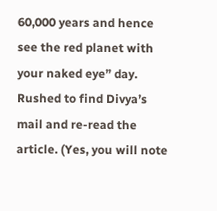60,000 years and hence see the red planet with your naked eye” day. Rushed to find Divya’s mail and re-read the article. (Yes, you will note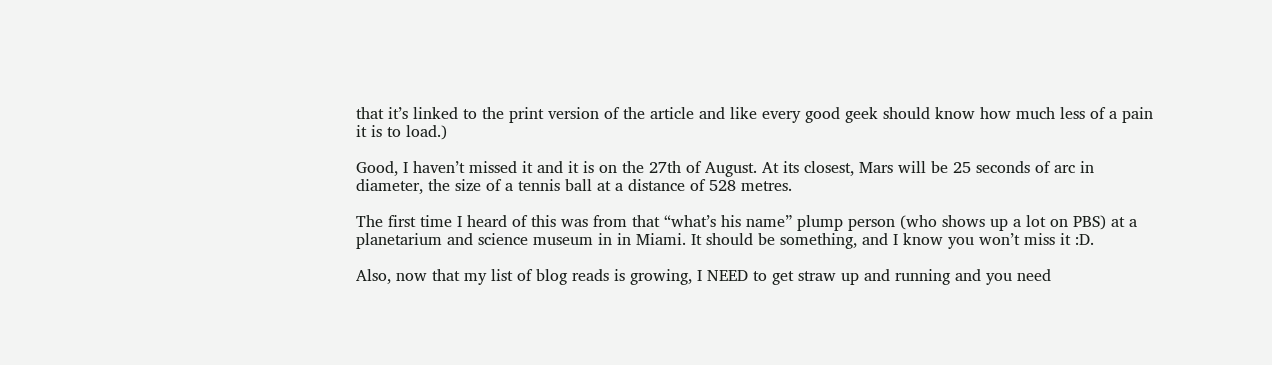that it’s linked to the print version of the article and like every good geek should know how much less of a pain it is to load.)

Good, I haven’t missed it and it is on the 27th of August. At its closest, Mars will be 25 seconds of arc in diameter, the size of a tennis ball at a distance of 528 metres.

The first time I heard of this was from that “what’s his name” plump person (who shows up a lot on PBS) at a planetarium and science museum in in Miami. It should be something, and I know you won’t miss it :D.

Also, now that my list of blog reads is growing, I NEED to get straw up and running and you need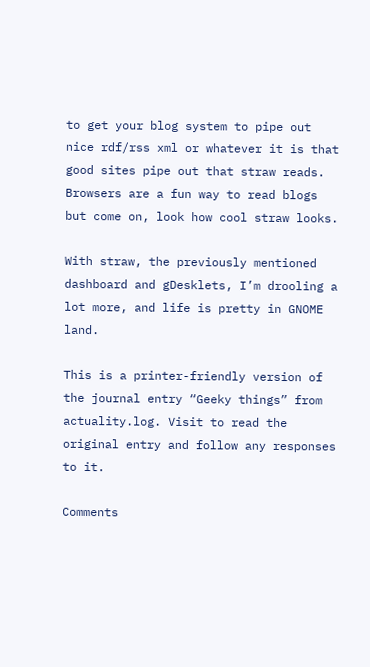to get your blog system to pipe out nice rdf/rss xml or whatever it is that good sites pipe out that straw reads. Browsers are a fun way to read blogs but come on, look how cool straw looks.

With straw, the previously mentioned dashboard and gDesklets, I’m drooling a lot more, and life is pretty in GNOME land.

This is a printer-friendly version of the journal entry “Geeky things” from actuality.log. Visit to read the original entry and follow any responses to it.

Comments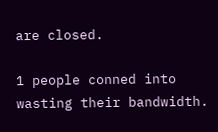are closed.

1 people conned into wasting their bandwidth.